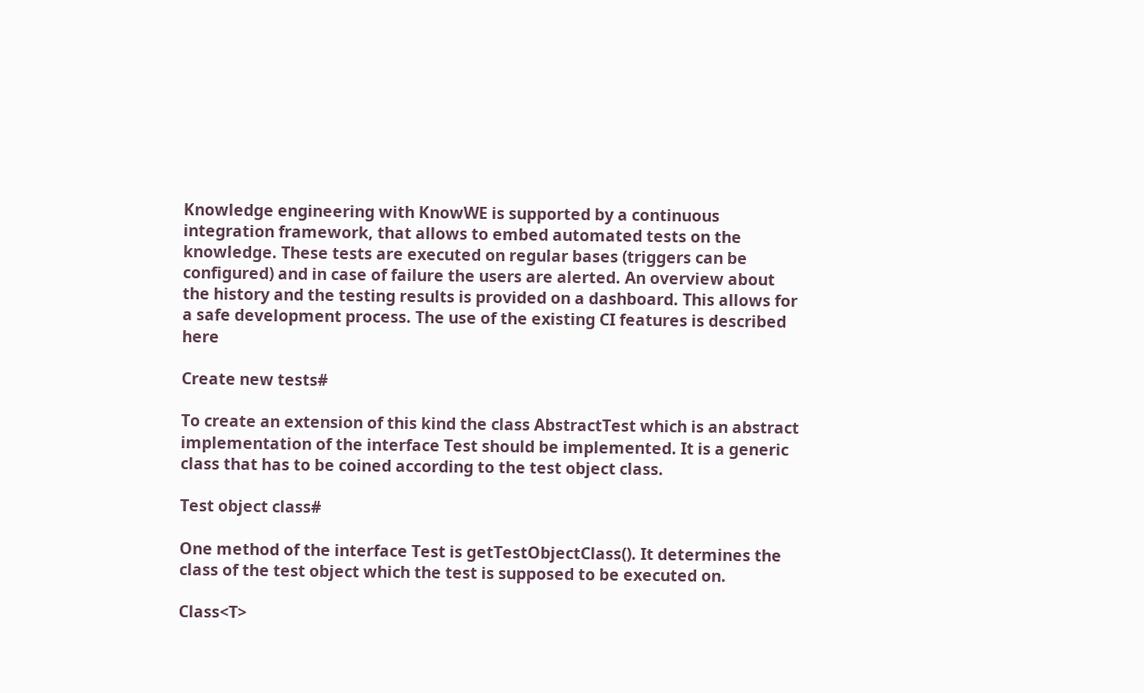Knowledge engineering with KnowWE is supported by a continuous integration framework, that allows to embed automated tests on the knowledge. These tests are executed on regular bases (triggers can be configured) and in case of failure the users are alerted. An overview about the history and the testing results is provided on a dashboard. This allows for a safe development process. The use of the existing CI features is described here

Create new tests#

To create an extension of this kind the class AbstractTest which is an abstract implementation of the interface Test should be implemented. It is a generic class that has to be coined according to the test object class.

Test object class#

One method of the interface Test is getTestObjectClass(). It determines the class of the test object which the test is supposed to be executed on.

Class<T>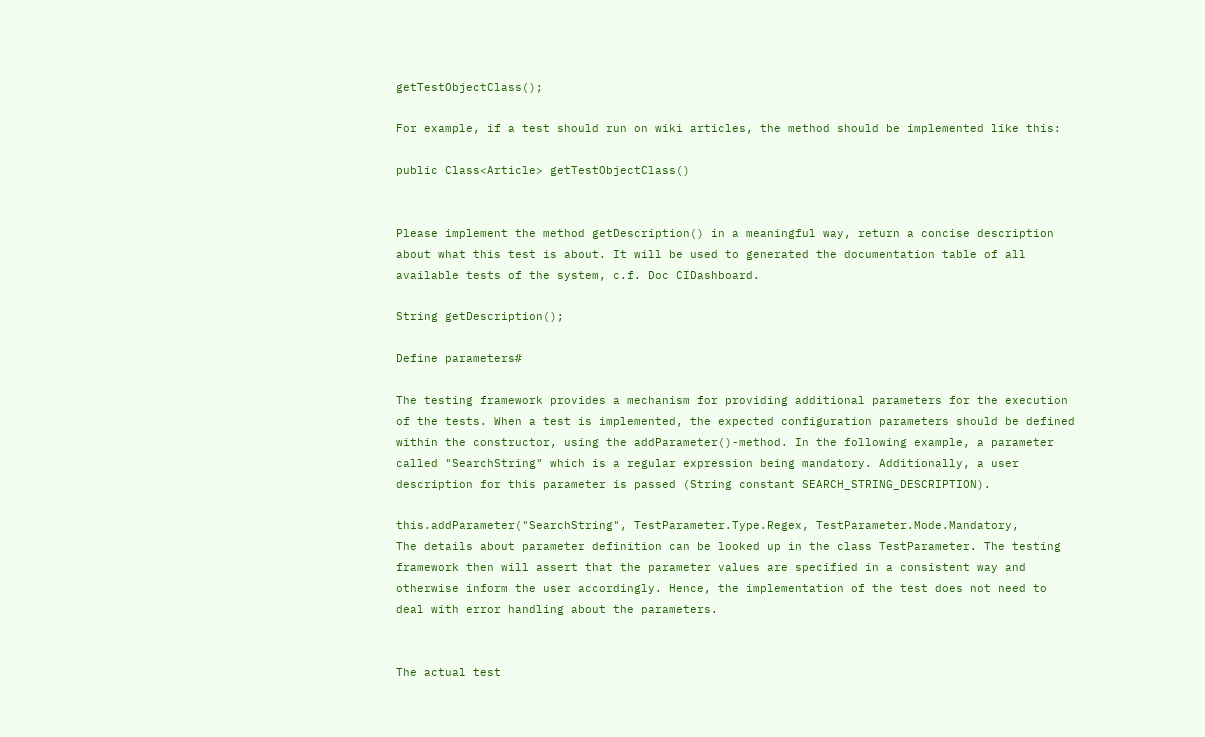getTestObjectClass();

For example, if a test should run on wiki articles, the method should be implemented like this:

public Class<Article> getTestObjectClass()


Please implement the method getDescription() in a meaningful way, return a concise description about what this test is about. It will be used to generated the documentation table of all available tests of the system, c.f. Doc CIDashboard.

String getDescription();

Define parameters#

The testing framework provides a mechanism for providing additional parameters for the execution of the tests. When a test is implemented, the expected configuration parameters should be defined within the constructor, using the addParameter()-method. In the following example, a parameter called "SearchString" which is a regular expression being mandatory. Additionally, a user description for this parameter is passed (String constant SEARCH_STRING_DESCRIPTION).

this.addParameter("SearchString", TestParameter.Type.Regex, TestParameter.Mode.Mandatory,
The details about parameter definition can be looked up in the class TestParameter. The testing framework then will assert that the parameter values are specified in a consistent way and otherwise inform the user accordingly. Hence, the implementation of the test does not need to deal with error handling about the parameters.


The actual test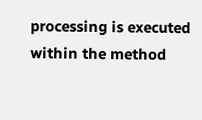processing is executed within the method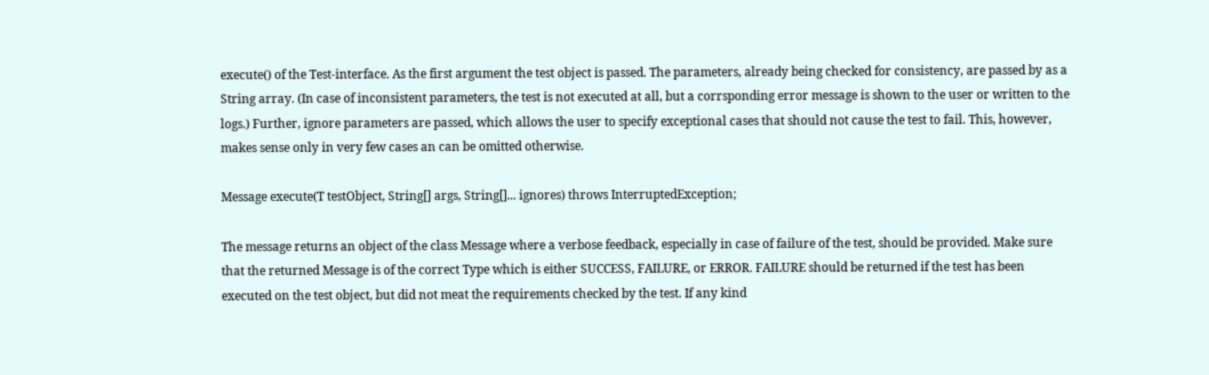execute() of the Test-interface. As the first argument the test object is passed. The parameters, already being checked for consistency, are passed by as a String array. (In case of inconsistent parameters, the test is not executed at all, but a corrsponding error message is shown to the user or written to the logs.) Further, ignore parameters are passed, which allows the user to specify exceptional cases that should not cause the test to fail. This, however, makes sense only in very few cases an can be omitted otherwise.

Message execute(T testObject, String[] args, String[]... ignores) throws InterruptedException;

The message returns an object of the class Message where a verbose feedback, especially in case of failure of the test, should be provided. Make sure that the returned Message is of the correct Type which is either SUCCESS, FAILURE, or ERROR. FAILURE should be returned if the test has been executed on the test object, but did not meat the requirements checked by the test. If any kind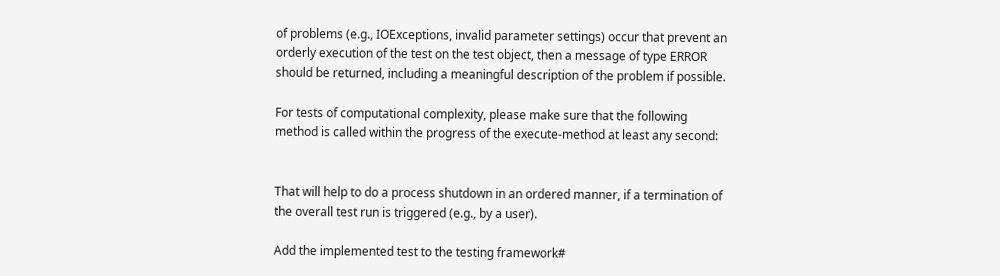of problems (e.g., IOExceptions, invalid parameter settings) occur that prevent an orderly execution of the test on the test object, then a message of type ERROR should be returned, including a meaningful description of the problem if possible.

For tests of computational complexity, please make sure that the following method is called within the progress of the execute-method at least any second:


That will help to do a process shutdown in an ordered manner, if a termination of the overall test run is triggered (e.g., by a user).

Add the implemented test to the testing framework#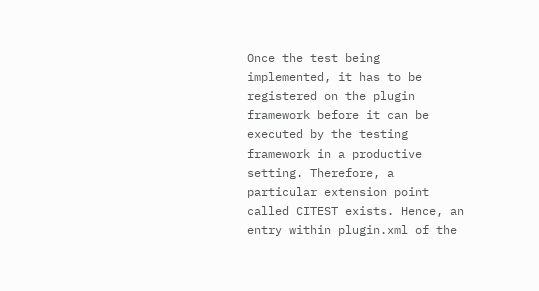Once the test being implemented, it has to be registered on the plugin framework before it can be executed by the testing framework in a productive setting. Therefore, a particular extension point called CITEST exists. Hence, an entry within plugin.xml of the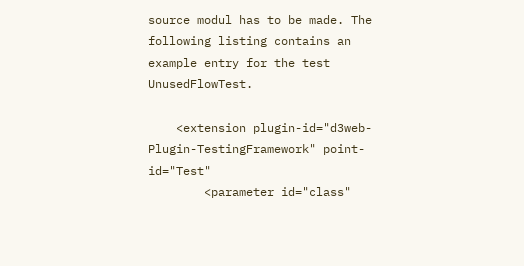source modul has to be made. The following listing contains an example entry for the test UnusedFlowTest.

    <extension plugin-id="d3web-Plugin-TestingFramework" point-id="Test"
        <parameter id="class"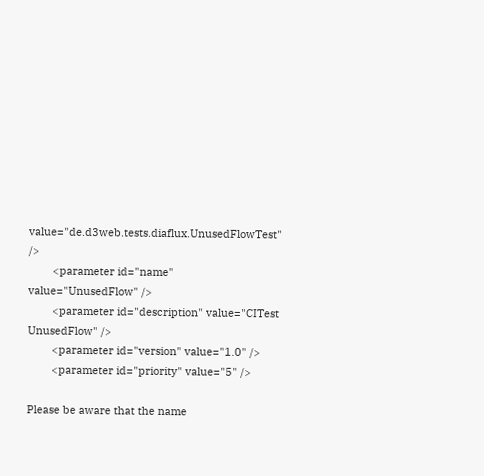value="de.d3web.tests.diaflux.UnusedFlowTest" />
        <parameter id="name" value="UnusedFlow" />
        <parameter id="description" value="CITest UnusedFlow" />
        <parameter id="version" value="1.0" />
        <parameter id="priority" value="5" />

Please be aware that the name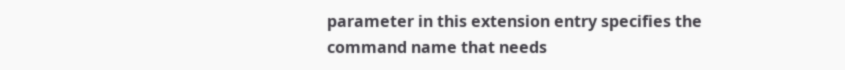parameter in this extension entry specifies the command name that needs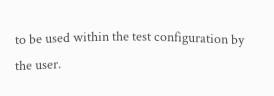to be used within the test configuration by the user.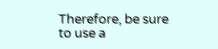Therefore, be sure to use a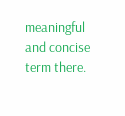meaningful and concise term there.